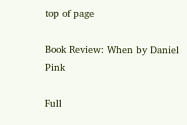top of page

Book Review: When by Daniel Pink

Full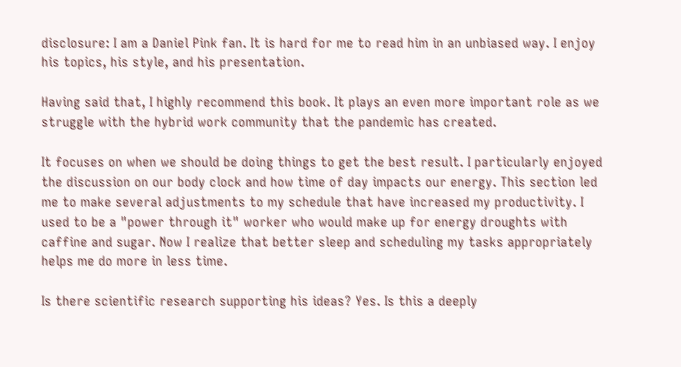disclosure: I am a Daniel Pink fan. It is hard for me to read him in an unbiased way. I enjoy his topics, his style, and his presentation.

Having said that, I highly recommend this book. It plays an even more important role as we struggle with the hybrid work community that the pandemic has created.

It focuses on when we should be doing things to get the best result. I particularly enjoyed the discussion on our body clock and how time of day impacts our energy. This section led me to make several adjustments to my schedule that have increased my productivity. I used to be a "power through it" worker who would make up for energy droughts with caffine and sugar. Now I realize that better sleep and scheduling my tasks appropriately helps me do more in less time.

Is there scientific research supporting his ideas? Yes. Is this a deeply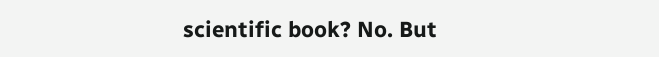scientific book? No. But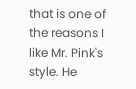that is one of the reasons I like Mr. Pink's style. He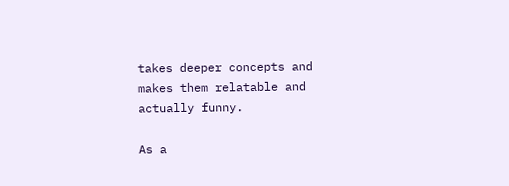takes deeper concepts and makes them relatable and actually funny.

As a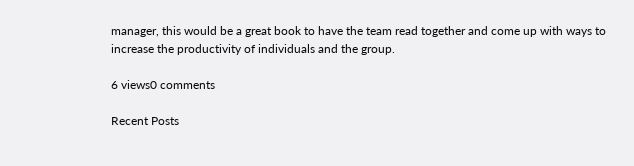manager, this would be a great book to have the team read together and come up with ways to increase the productivity of individuals and the group.

6 views0 comments

Recent Posts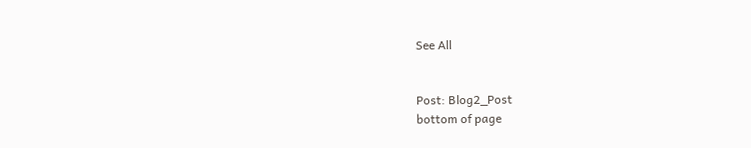See All


Post: Blog2_Post
bottom of page